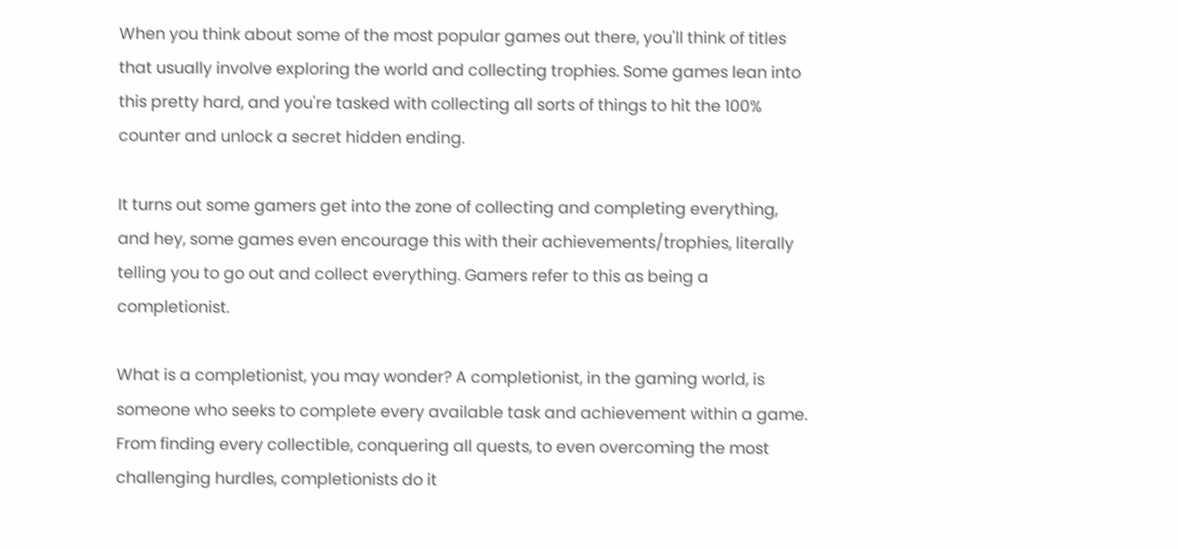When you think about some of the most popular games out there, you'll think of titles that usually involve exploring the world and collecting trophies. Some games lean into this pretty hard, and you're tasked with collecting all sorts of things to hit the 100% counter and unlock a secret hidden ending.

It turns out some gamers get into the zone of collecting and completing everything, and hey, some games even encourage this with their achievements/trophies, literally telling you to go out and collect everything. Gamers refer to this as being a completionist.

What is a completionist, you may wonder? A completionist, in the gaming world, is someone who seeks to complete every available task and achievement within a game. From finding every collectible, conquering all quests, to even overcoming the most challenging hurdles, completionists do it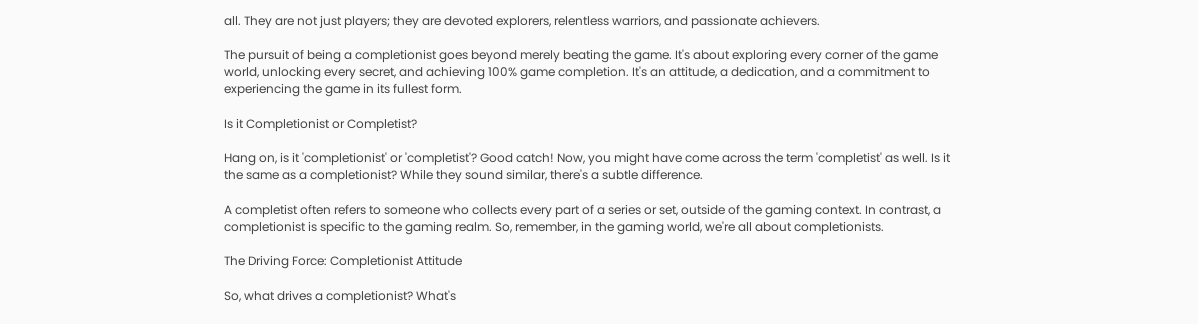all. They are not just players; they are devoted explorers, relentless warriors, and passionate achievers.

The pursuit of being a completionist goes beyond merely beating the game. It's about exploring every corner of the game world, unlocking every secret, and achieving 100% game completion. It's an attitude, a dedication, and a commitment to experiencing the game in its fullest form.

Is it Completionist or Completist?

Hang on, is it 'completionist' or 'completist'? Good catch! Now, you might have come across the term 'completist' as well. Is it the same as a completionist? While they sound similar, there's a subtle difference.

A completist often refers to someone who collects every part of a series or set, outside of the gaming context. In contrast, a completionist is specific to the gaming realm. So, remember, in the gaming world, we're all about completionists.

The Driving Force: Completionist Attitude

So, what drives a completionist? What's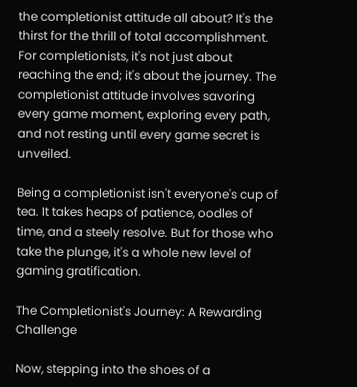the completionist attitude all about? It's the thirst for the thrill of total accomplishment. For completionists, it's not just about reaching the end; it's about the journey. The completionist attitude involves savoring every game moment, exploring every path, and not resting until every game secret is unveiled.

Being a completionist isn't everyone's cup of tea. It takes heaps of patience, oodles of time, and a steely resolve. But for those who take the plunge, it's a whole new level of gaming gratification.

The Completionist's Journey: A Rewarding Challenge

Now, stepping into the shoes of a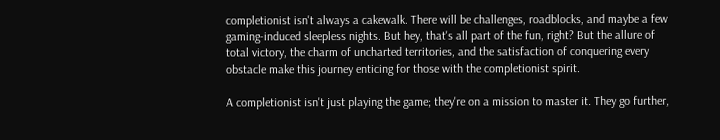completionist isn't always a cakewalk. There will be challenges, roadblocks, and maybe a few gaming-induced sleepless nights. But hey, that's all part of the fun, right? But the allure of total victory, the charm of uncharted territories, and the satisfaction of conquering every obstacle make this journey enticing for those with the completionist spirit.

A completionist isn't just playing the game; they're on a mission to master it. They go further,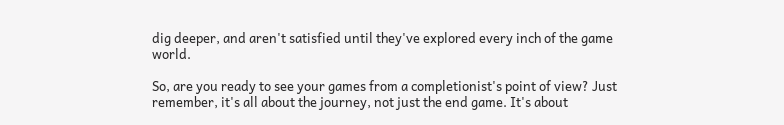dig deeper, and aren't satisfied until they've explored every inch of the game world.

So, are you ready to see your games from a completionist's point of view? Just remember, it's all about the journey, not just the end game. It's about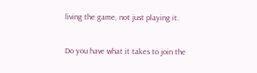living the game, not just playing it.

Do you have what it takes to join the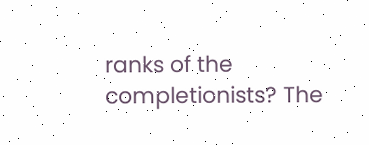ranks of the completionists? The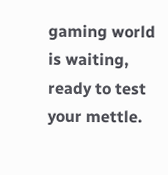gaming world is waiting, ready to test your mettle.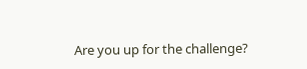Are you up for the challenge?